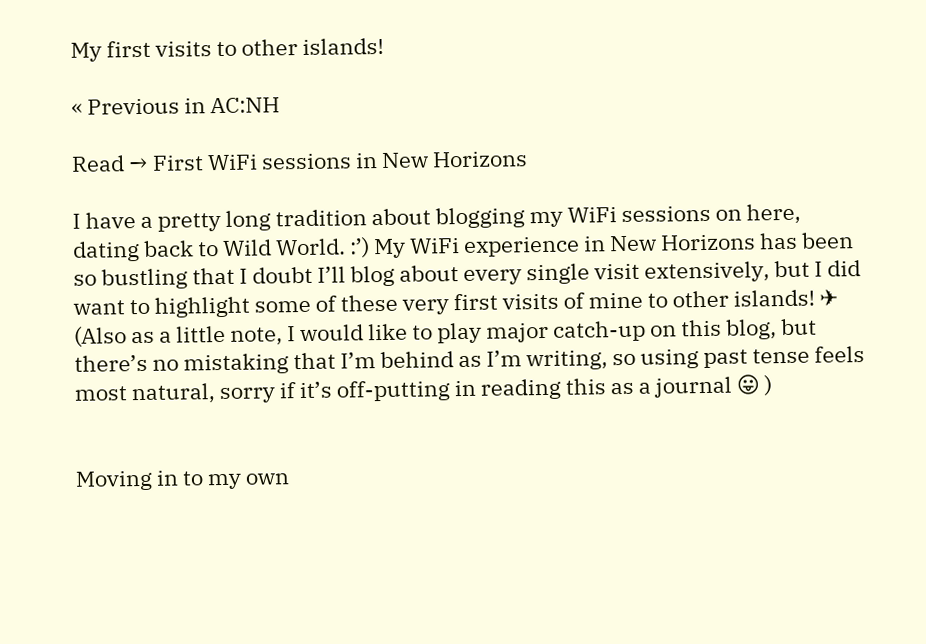My first visits to other islands!

« Previous in AC:NH

Read → First WiFi sessions in New Horizons

I have a pretty long tradition about blogging my WiFi sessions on here, dating back to Wild World. :’) My WiFi experience in New Horizons has been so bustling that I doubt I’ll blog about every single visit extensively, but I did want to highlight some of these very first visits of mine to other islands! ✈ (Also as a little note, I would like to play major catch-up on this blog, but there’s no mistaking that I’m behind as I’m writing, so using past tense feels most natural, sorry if it’s off-putting in reading this as a journal 😛 )


Moving in to my own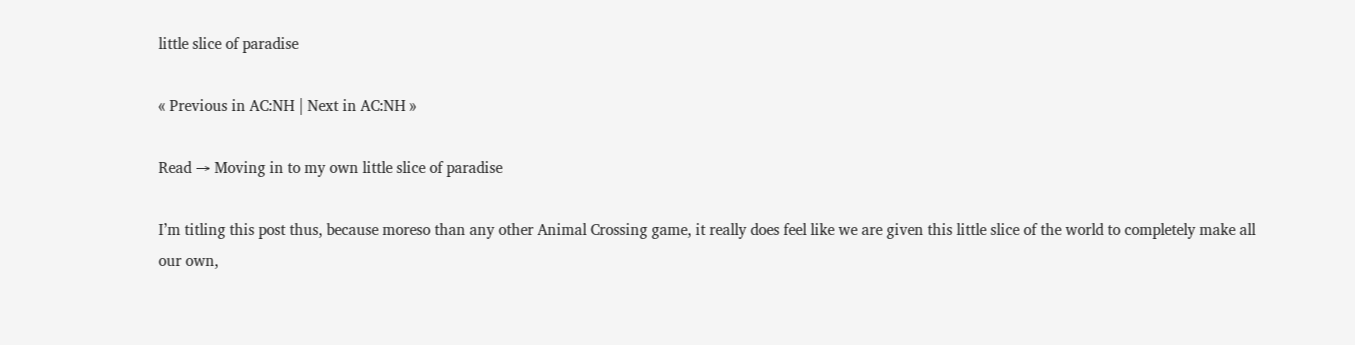little slice of paradise

« Previous in AC:NH | Next in AC:NH »

Read → Moving in to my own little slice of paradise

I’m titling this post thus, because moreso than any other Animal Crossing game, it really does feel like we are given this little slice of the world to completely make all our own,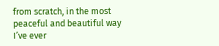from scratch, in the most peaceful and beautiful way I’ve ever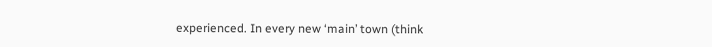experienced. In every new ‘main’ town (think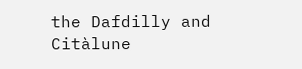the Dafdilly and Citàlune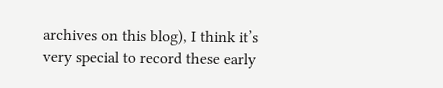archives on this blog), I think it’s very special to record these early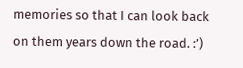memories so that I can look back on them years down the road. :’)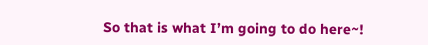So that is what I’m going to do here~!